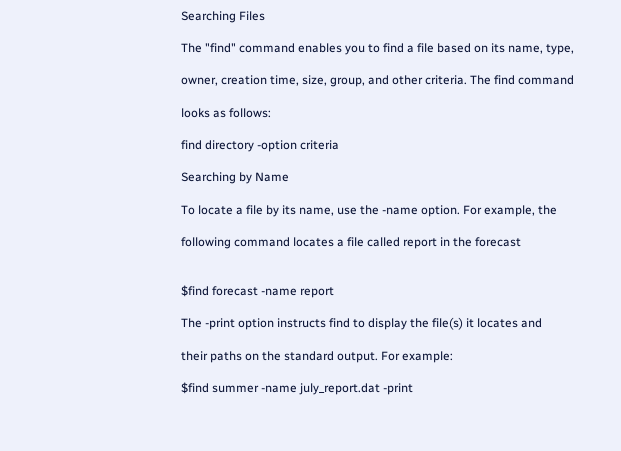Searching Files

The "find" command enables you to find a file based on its name, type,

owner, creation time, size, group, and other criteria. The find command

looks as follows:

find directory -option criteria

Searching by Name

To locate a file by its name, use the -name option. For example, the

following command locates a file called report in the forecast


$find forecast -name report

The -print option instructs find to display the file(s) it locates and

their paths on the standard output. For example:

$find summer -name july_report.dat -print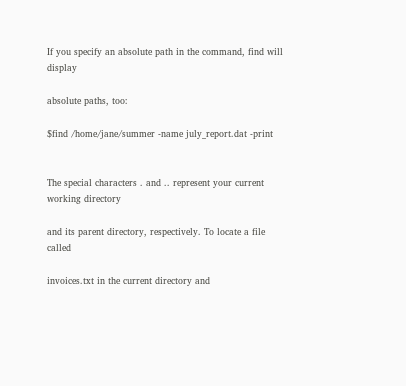If you specify an absolute path in the command, find will display

absolute paths, too:

$find /home/jane/summer -name july_report.dat -print


The special characters . and .. represent your current working directory

and its parent directory, respectively. To locate a file called

invoices.txt in the current directory and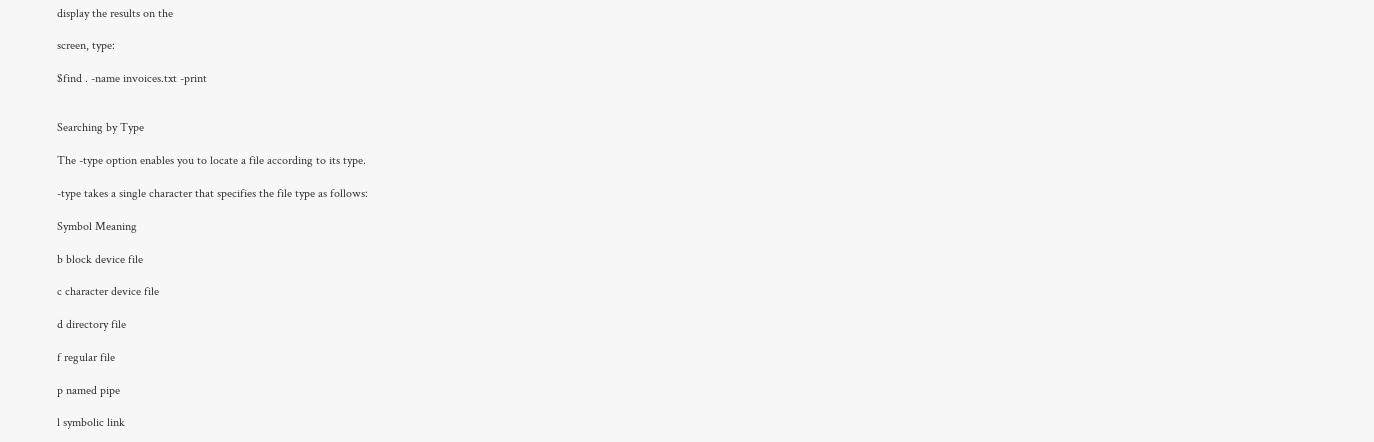display the results on the

screen, type:

$find . -name invoices.txt -print


Searching by Type

The -type option enables you to locate a file according to its type.

-type takes a single character that specifies the file type as follows:

Symbol Meaning

b block device file

c character device file

d directory file

f regular file

p named pipe

l symbolic link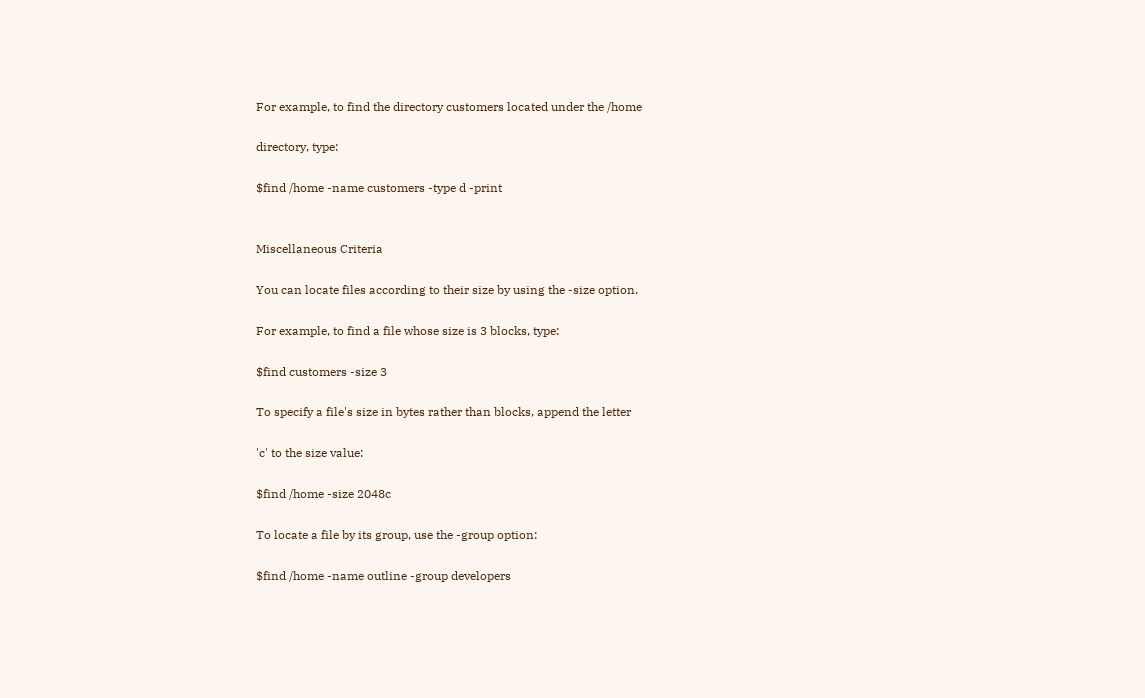For example, to find the directory customers located under the /home

directory, type:

$find /home -name customers -type d -print


Miscellaneous Criteria

You can locate files according to their size by using the -size option.

For example, to find a file whose size is 3 blocks, type:

$find customers -size 3

To specify a file's size in bytes rather than blocks, append the letter

'c' to the size value:

$find /home -size 2048c

To locate a file by its group, use the -group option:

$find /home -name outline -group developers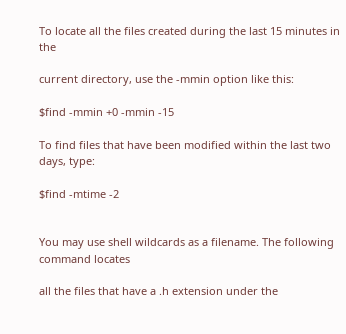To locate all the files created during the last 15 minutes in the

current directory, use the -mmin option like this:

$find -mmin +0 -mmin -15

To find files that have been modified within the last two days, type:

$find -mtime -2


You may use shell wildcards as a filename. The following command locates

all the files that have a .h extension under the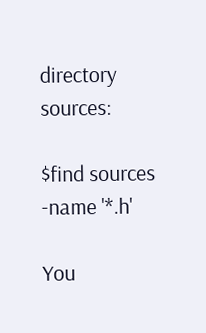directory sources:

$find sources -name '*.h'

You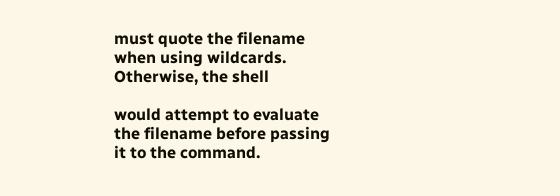must quote the filename when using wildcards. Otherwise, the shell

would attempt to evaluate the filename before passing it to the command.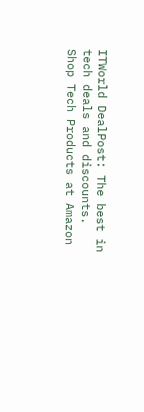ITWorld DealPost: The best in tech deals and discounts.
Shop Tech Products at Amazon